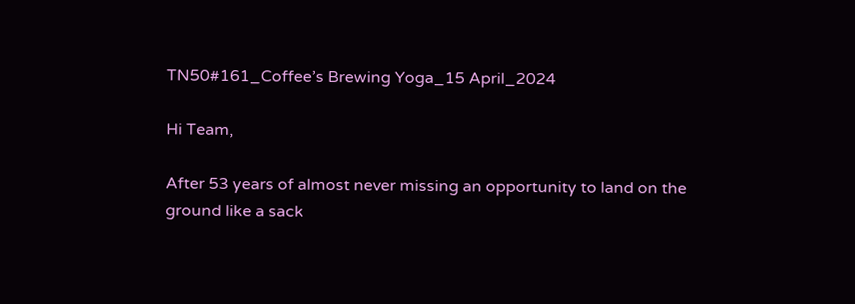TN50#161_Coffee’s Brewing Yoga_15 April_2024

Hi Team,

After 53 years of almost never missing an opportunity to land on the ground like a sack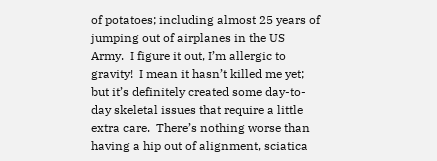of potatoes; including almost 25 years of jumping out of airplanes in the US Army.  I figure it out, I’m allergic to gravity!  I mean it hasn’t killed me yet; but it’s definitely created some day-to-day skeletal issues that require a little extra care.  There’s nothing worse than having a hip out of alignment, sciatica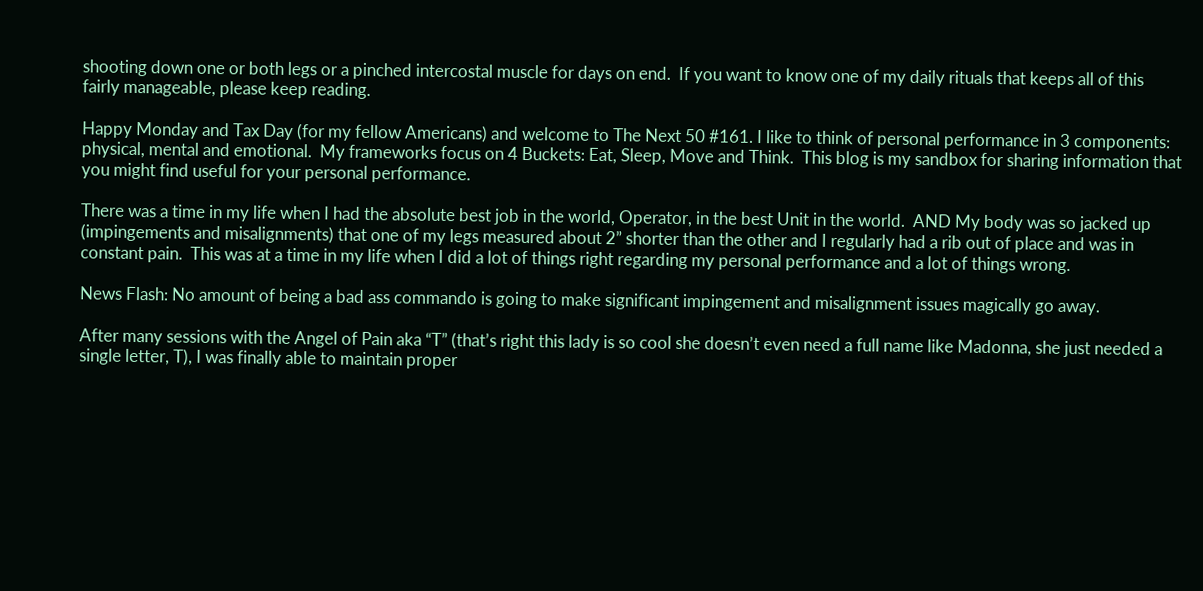shooting down one or both legs or a pinched intercostal muscle for days on end.  If you want to know one of my daily rituals that keeps all of this fairly manageable, please keep reading.

Happy Monday and Tax Day (for my fellow Americans) and welcome to The Next 50 #161. I like to think of personal performance in 3 components: physical, mental and emotional.  My frameworks focus on 4 Buckets: Eat, Sleep, Move and Think.  This blog is my sandbox for sharing information that you might find useful for your personal performance.

There was a time in my life when I had the absolute best job in the world, Operator, in the best Unit in the world.  AND My body was so jacked up (impingements and misalignments) that one of my legs measured about 2” shorter than the other and I regularly had a rib out of place and was in constant pain.  This was at a time in my life when I did a lot of things right regarding my personal performance and a lot of things wrong.

News Flash: No amount of being a bad ass commando is going to make significant impingement and misalignment issues magically go away.

After many sessions with the Angel of Pain aka “T” (that’s right this lady is so cool she doesn’t even need a full name like Madonna, she just needed a single letter, T), I was finally able to maintain proper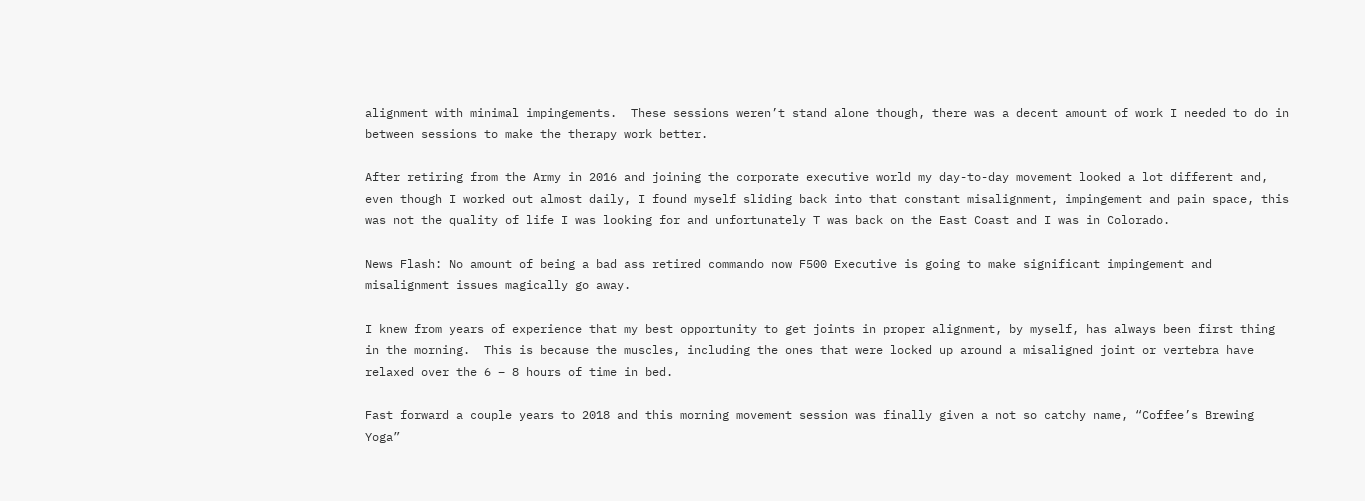alignment with minimal impingements.  These sessions weren’t stand alone though, there was a decent amount of work I needed to do in between sessions to make the therapy work better.

After retiring from the Army in 2016 and joining the corporate executive world my day-to-day movement looked a lot different and, even though I worked out almost daily, I found myself sliding back into that constant misalignment, impingement and pain space, this was not the quality of life I was looking for and unfortunately T was back on the East Coast and I was in Colorado.

News Flash: No amount of being a bad ass retired commando now F500 Executive is going to make significant impingement and misalignment issues magically go away.

I knew from years of experience that my best opportunity to get joints in proper alignment, by myself, has always been first thing in the morning.  This is because the muscles, including the ones that were locked up around a misaligned joint or vertebra have relaxed over the 6 – 8 hours of time in bed.

Fast forward a couple years to 2018 and this morning movement session was finally given a not so catchy name, “Coffee’s Brewing Yoga”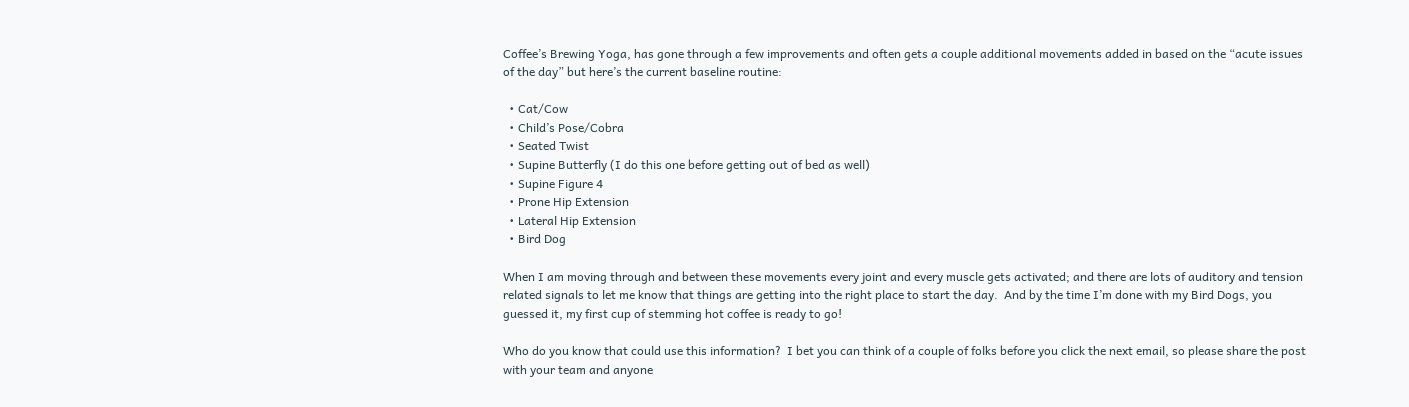Coffee’s Brewing Yoga, has gone through a few improvements and often gets a couple additional movements added in based on the “acute issues of the day” but here’s the current baseline routine:

  • Cat/Cow
  • Child’s Pose/Cobra
  • Seated Twist
  • Supine Butterfly (I do this one before getting out of bed as well)
  • Supine Figure 4
  • Prone Hip Extension
  • Lateral Hip Extension
  • Bird Dog

When I am moving through and between these movements every joint and every muscle gets activated; and there are lots of auditory and tension related signals to let me know that things are getting into the right place to start the day.  And by the time I’m done with my Bird Dogs, you guessed it, my first cup of stemming hot coffee is ready to go!

Who do you know that could use this information?  I bet you can think of a couple of folks before you click the next email, so please share the post with your team and anyone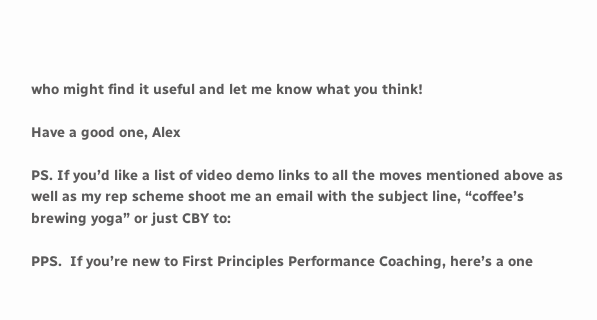who might find it useful and let me know what you think!

Have a good one, Alex

PS. If you’d like a list of video demo links to all the moves mentioned above as well as my rep scheme shoot me an email with the subject line, “coffee’s brewing yoga” or just CBY to:

PPS.  If you’re new to First Principles Performance Coaching, here’s a one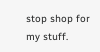stop shop for my stuff.